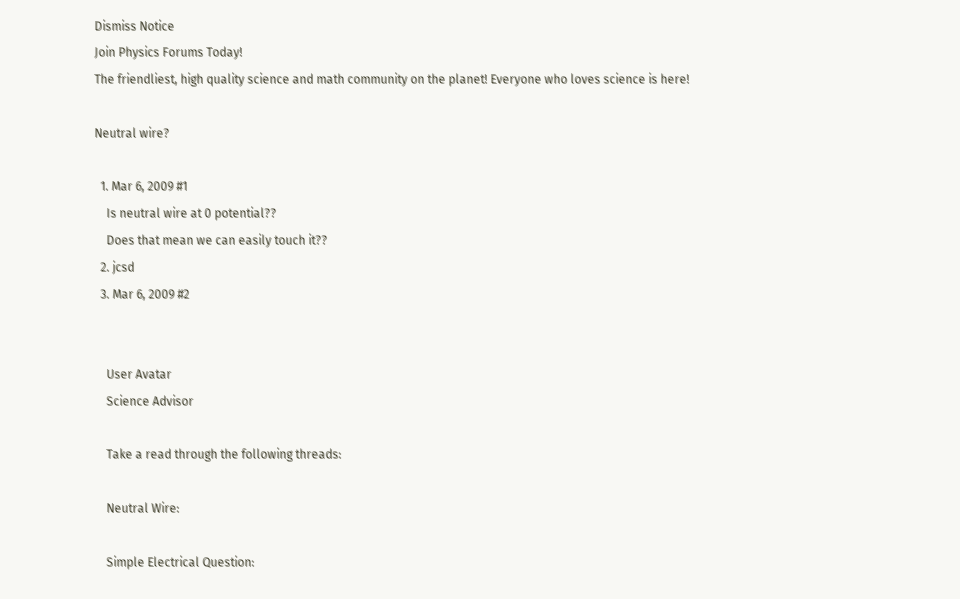Dismiss Notice
Join Physics Forums Today!
The friendliest, high quality science and math community on the planet! Everyone who loves science is here!

Neutral wire?

  1. Mar 6, 2009 #1
    Is neutral wire at 0 potential??
    Does that mean we can easily touch it??
  2. jcsd
  3. Mar 6, 2009 #2


    User Avatar
    Science Advisor

    Take a read through the following threads:

    Neutral Wire:

    Simple Electrical Question: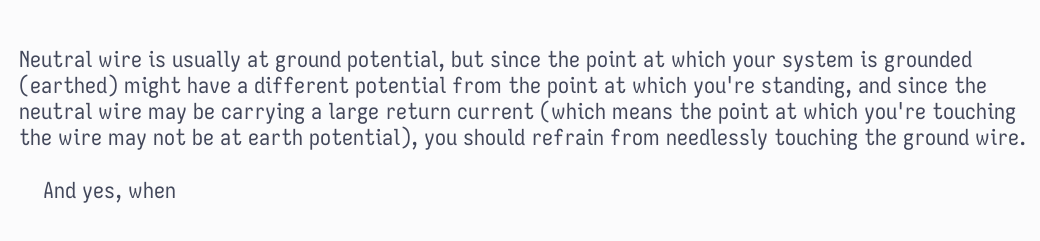Neutral wire is usually at ground potential, but since the point at which your system is grounded (earthed) might have a different potential from the point at which you're standing, and since the neutral wire may be carrying a large return current (which means the point at which you're touching the wire may not be at earth potential), you should refrain from needlessly touching the ground wire.

    And yes, when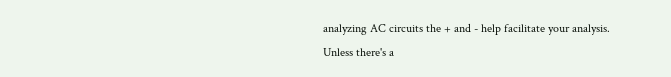analyzing AC circuits the + and - help facilitate your analysis. Unless there's a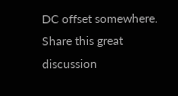DC offset somewhere.
Share this great discussion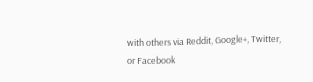with others via Reddit, Google+, Twitter, or Facebook